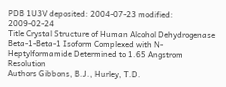PDB 1U3V deposited: 2004-07-23 modified: 2009-02-24
Title Crystal Structure of Human Alcohol Dehydrogenase Beta-1-Beta-1 Isoform Complexed with N-Heptylformamide Determined to 1.65 Angstrom Resolution
Authors Gibbons, B.J., Hurley, T.D.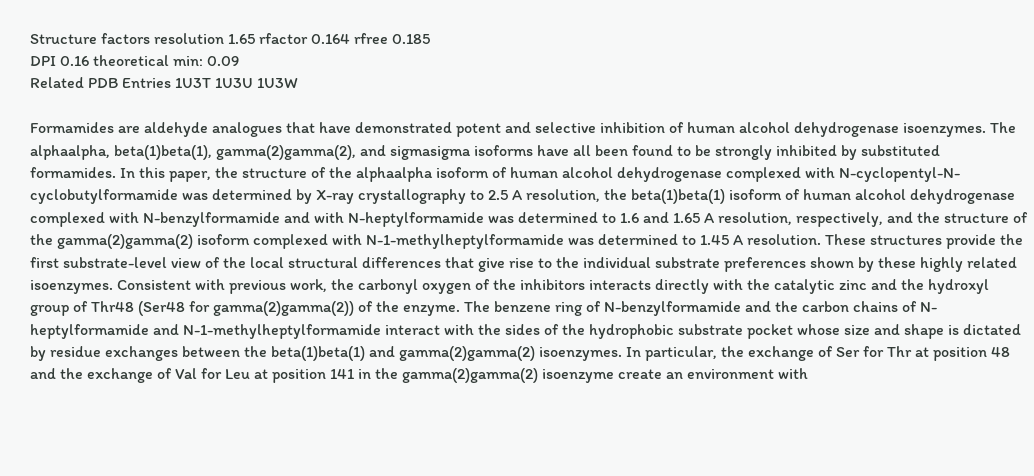Structure factors resolution 1.65 rfactor 0.164 rfree 0.185
DPI 0.16 theoretical min: 0.09
Related PDB Entries 1U3T 1U3U 1U3W

Formamides are aldehyde analogues that have demonstrated potent and selective inhibition of human alcohol dehydrogenase isoenzymes. The alphaalpha, beta(1)beta(1), gamma(2)gamma(2), and sigmasigma isoforms have all been found to be strongly inhibited by substituted formamides. In this paper, the structure of the alphaalpha isoform of human alcohol dehydrogenase complexed with N-cyclopentyl-N-cyclobutylformamide was determined by X-ray crystallography to 2.5 A resolution, the beta(1)beta(1) isoform of human alcohol dehydrogenase complexed with N-benzylformamide and with N-heptylformamide was determined to 1.6 and 1.65 A resolution, respectively, and the structure of the gamma(2)gamma(2) isoform complexed with N-1-methylheptylformamide was determined to 1.45 A resolution. These structures provide the first substrate-level view of the local structural differences that give rise to the individual substrate preferences shown by these highly related isoenzymes. Consistent with previous work, the carbonyl oxygen of the inhibitors interacts directly with the catalytic zinc and the hydroxyl group of Thr48 (Ser48 for gamma(2)gamma(2)) of the enzyme. The benzene ring of N-benzylformamide and the carbon chains of N-heptylformamide and N-1-methylheptylformamide interact with the sides of the hydrophobic substrate pocket whose size and shape is dictated by residue exchanges between the beta(1)beta(1) and gamma(2)gamma(2) isoenzymes. In particular, the exchange of Ser for Thr at position 48 and the exchange of Val for Leu at position 141 in the gamma(2)gamma(2) isoenzyme create an environment with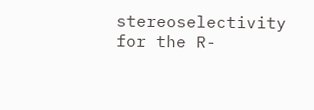stereoselectivity for the R-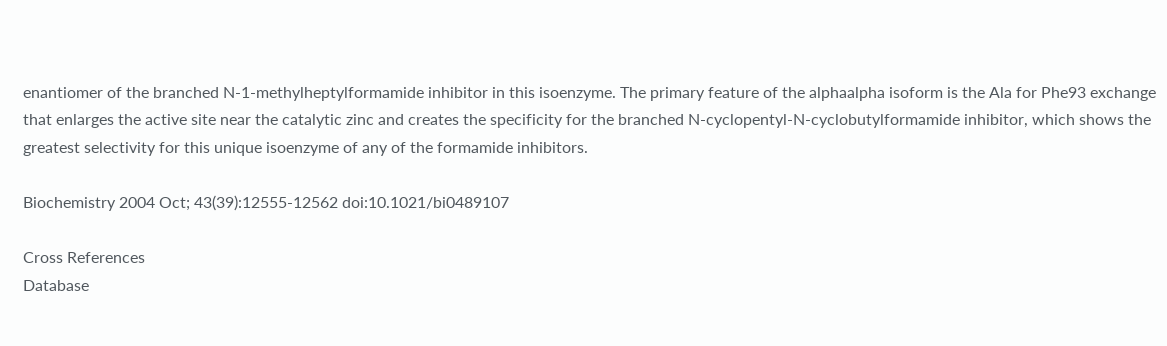enantiomer of the branched N-1-methylheptylformamide inhibitor in this isoenzyme. The primary feature of the alphaalpha isoform is the Ala for Phe93 exchange that enlarges the active site near the catalytic zinc and creates the specificity for the branched N-cyclopentyl-N-cyclobutylformamide inhibitor, which shows the greatest selectivity for this unique isoenzyme of any of the formamide inhibitors.

Biochemistry 2004 Oct; 43(39):12555-12562 doi:10.1021/bi0489107

Cross References
Database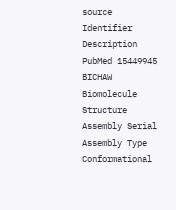source Identifier Description
PubMed 15449945 BICHAW
Biomolecule Structure Assembly Serial Assembly Type Conformational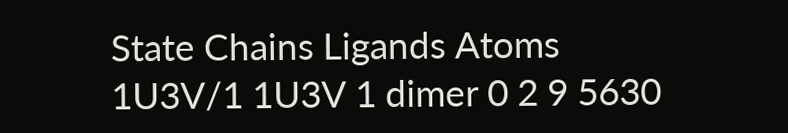State Chains Ligands Atoms
1U3V/1 1U3V 1 dimer 0 2 9 5630